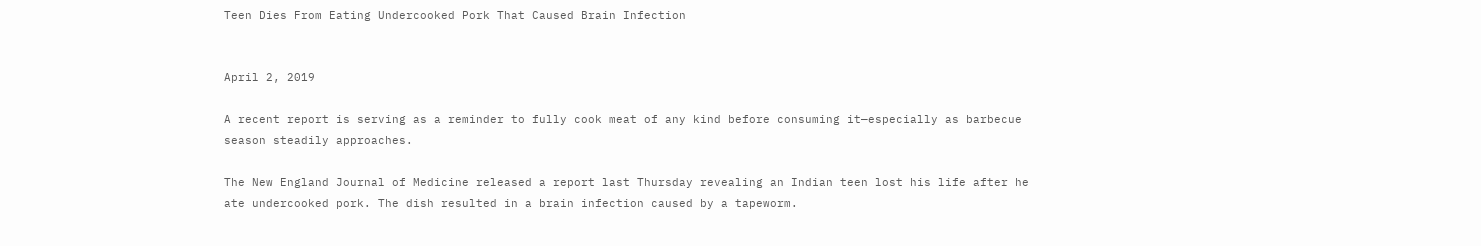Teen Dies From Eating Undercooked Pork That Caused Brain Infection


April 2, 2019

A recent report is serving as a reminder to fully cook meat of any kind before consuming it—especially as barbecue season steadily approaches.

The New England Journal of Medicine released a report last Thursday revealing an Indian teen lost his life after he ate undercooked pork. The dish resulted in a brain infection caused by a tapeworm.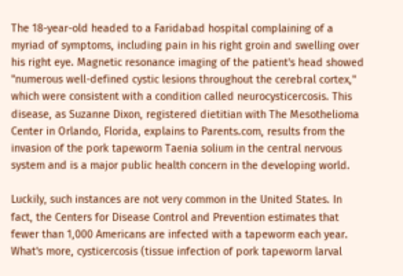The 18-year-old headed to a Faridabad hospital complaining of a myriad of symptoms, including pain in his right groin and swelling over his right eye. Magnetic resonance imaging of the patient's head showed "numerous well-defined cystic lesions throughout the cerebral cortex," which were consistent with a condition called neurocysticercosis. This disease, as Suzanne Dixon, registered dietitian with The Mesothelioma Center in Orlando, Florida, explains to Parents.com, results from the invasion of the pork tapeworm Taenia solium in the central nervous system and is a major public health concern in the developing world.

Luckily, such instances are not very common in the United States. In fact, the Centers for Disease Control and Prevention estimates that fewer than 1,000 Americans are infected with a tapeworm each year. What's more, cysticercosis (tissue infection of pork tapeworm larval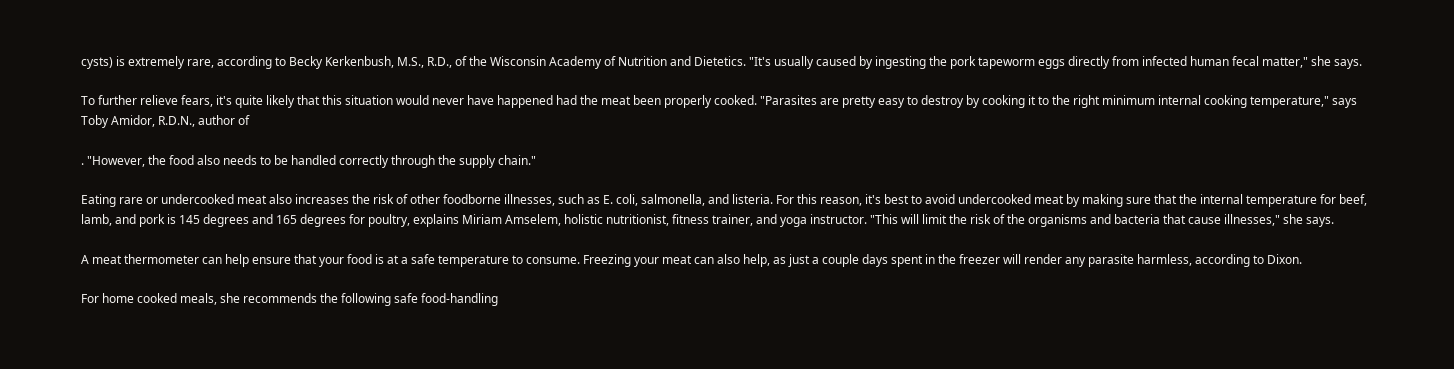cysts) is extremely rare, according to Becky Kerkenbush, M.S., R.D., of the Wisconsin Academy of Nutrition and Dietetics. "It's usually caused by ingesting the pork tapeworm eggs directly from infected human fecal matter," she says.

To further relieve fears, it's quite likely that this situation would never have happened had the meat been properly cooked. "Parasites are pretty easy to destroy by cooking it to the right minimum internal cooking temperature," says Toby Amidor, R.D.N., author of

. "However, the food also needs to be handled correctly through the supply chain."

Eating rare or undercooked meat also increases the risk of other foodborne illnesses, such as E. coli, salmonella, and listeria. For this reason, it's best to avoid undercooked meat by making sure that the internal temperature for beef, lamb, and pork is 145 degrees and 165 degrees for poultry, explains Miriam Amselem, holistic nutritionist, fitness trainer, and yoga instructor. "This will limit the risk of the organisms and bacteria that cause illnesses," she says.

A meat thermometer can help ensure that your food is at a safe temperature to consume. Freezing your meat can also help, as just a couple days spent in the freezer will render any parasite harmless, according to Dixon.

For home cooked meals, she recommends the following safe food-handling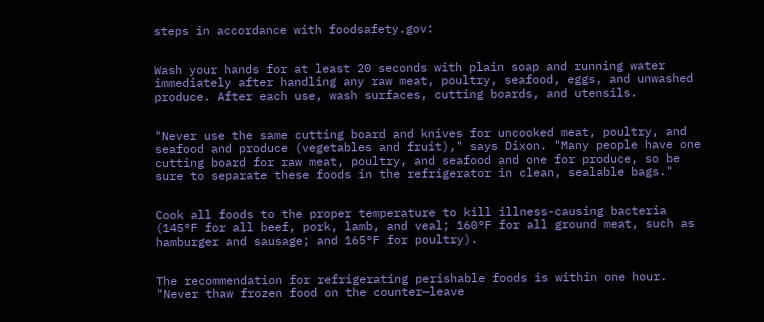steps in accordance with foodsafety.gov:


Wash your hands for at least 20 seconds with plain soap and running water immediately after handling any raw meat, poultry, seafood, eggs, and unwashed produce. After each use, wash surfaces, cutting boards, and utensils.


"Never use the same cutting board and knives for uncooked meat, poultry, and seafood and produce (vegetables and fruit)," says Dixon. "Many people have one cutting board for raw meat, poultry, and seafood and one for produce, so be sure to separate these foods in the refrigerator in clean, sealable bags."


Cook all foods to the proper temperature to kill illness-causing bacteria (145°F for all beef, pork, lamb, and veal; 160°F for all ground meat, such as hamburger and sausage; and 165°F for poultry).


The recommendation for refrigerating perishable foods is within one hour. "Never thaw frozen food on the counter—leave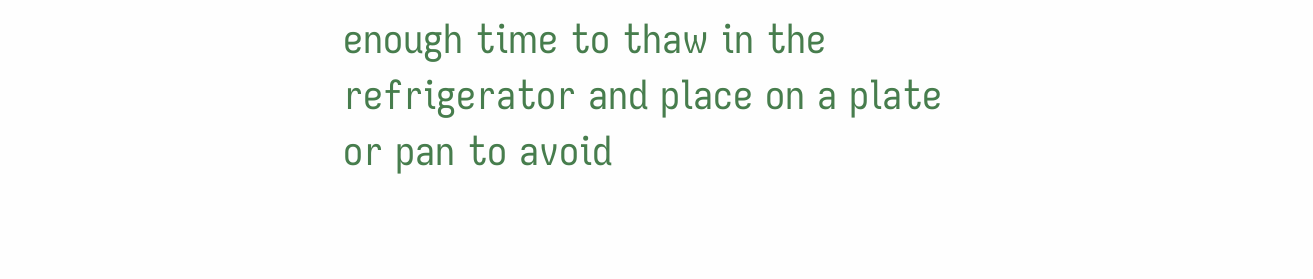enough time to thaw in the refrigerator and place on a plate or pan to avoid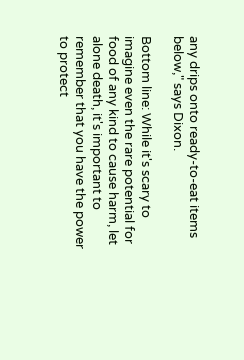any drips onto ready-to-eat items below," says Dixon.

Bottom line: While it's scary to imagine even the rare potential for food of any kind to cause harm, let alone death, it's important to remember that you have the power to protect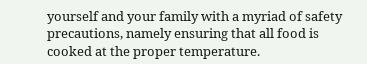yourself and your family with a myriad of safety precautions, namely ensuring that all food is cooked at the proper temperature.